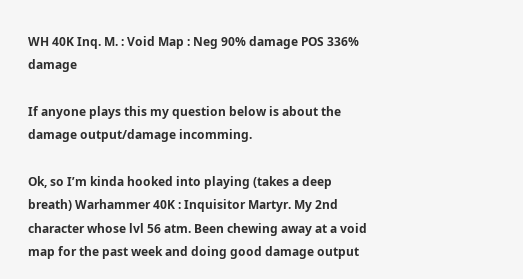WH 40K Inq. M. : Void Map : Neg 90% damage POS 336% damage

If anyone plays this my question below is about the damage output/damage incomming.

Ok, so I’m kinda hooked into playing (takes a deep breath) Warhammer 40K : Inquisitor Martyr. My 2nd character whose lvl 56 atm. Been chewing away at a void map for the past week and doing good damage output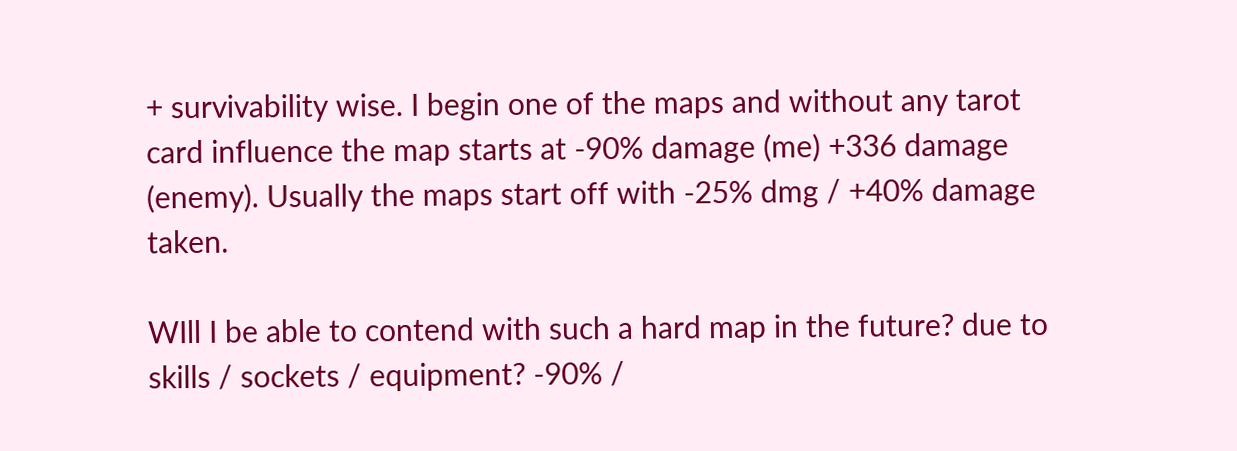+ survivability wise. I begin one of the maps and without any tarot card influence the map starts at -90% damage (me) +336 damage (enemy). Usually the maps start off with -25% dmg / +40% damage taken.

WIll I be able to contend with such a hard map in the future? due to skills / sockets / equipment? -90% /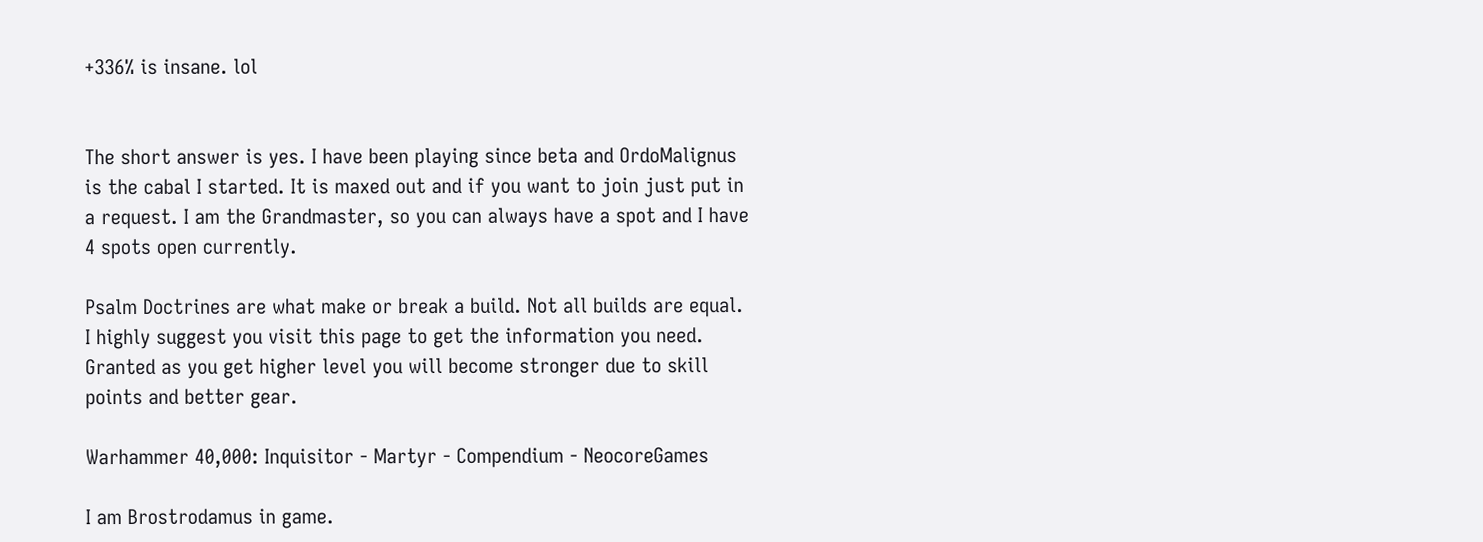+336% is insane. lol


The short answer is yes. I have been playing since beta and OrdoMalignus is the cabal I started. It is maxed out and if you want to join just put in a request. I am the Grandmaster, so you can always have a spot and I have 4 spots open currently.

Psalm Doctrines are what make or break a build. Not all builds are equal. I highly suggest you visit this page to get the information you need. Granted as you get higher level you will become stronger due to skill points and better gear.

Warhammer 40,000: Inquisitor - Martyr - Compendium - NeocoreGames

I am Brostrodamus in game.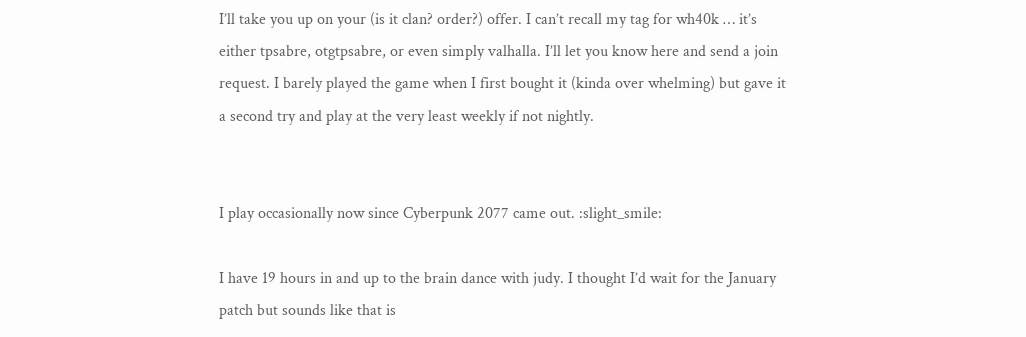I’ll take you up on your (is it clan? order?) offer. I can’t recall my tag for wh40k … it’s either tpsabre, otgtpsabre, or even simply valhalla. I’ll let you know here and send a join request. I barely played the game when I first bought it (kinda over whelming) but gave it a second try and play at the very least weekly if not nightly.


I play occasionally now since Cyberpunk 2077 came out. :slight_smile:

I have 19 hours in and up to the brain dance with judy. I thought I’d wait for the January patch but sounds like that is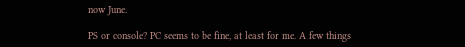now June.

PS or console? PC seems to be fine, at least for me. A few things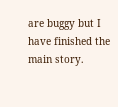are buggy but I have finished the main story.